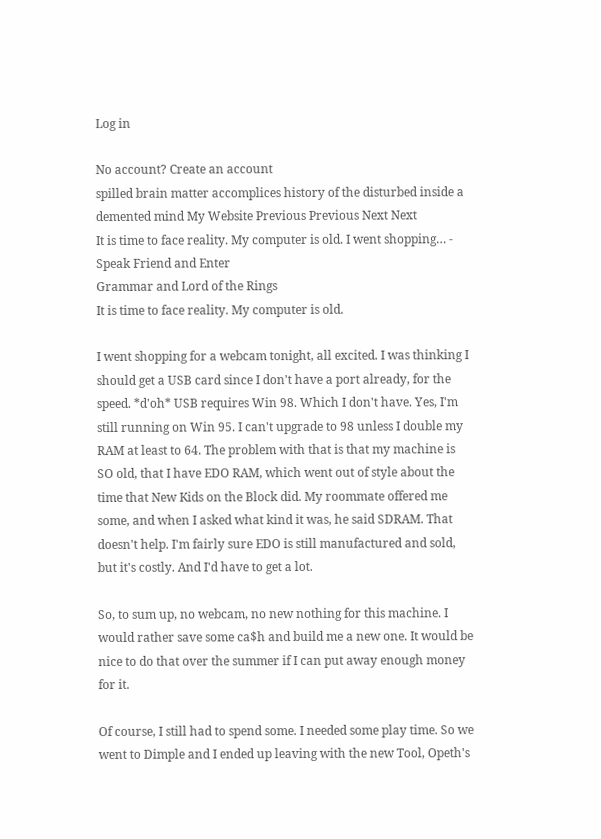Log in

No account? Create an account
spilled brain matter accomplices history of the disturbed inside a demented mind My Website Previous Previous Next Next
It is time to face reality. My computer is old. I went shopping… - Speak Friend and Enter
Grammar and Lord of the Rings
It is time to face reality. My computer is old.

I went shopping for a webcam tonight, all excited. I was thinking I should get a USB card since I don't have a port already, for the speed. *d'oh* USB requires Win 98. Which I don't have. Yes, I'm still running on Win 95. I can't upgrade to 98 unless I double my RAM at least to 64. The problem with that is that my machine is SO old, that I have EDO RAM, which went out of style about the time that New Kids on the Block did. My roommate offered me some, and when I asked what kind it was, he said SDRAM. That doesn't help. I'm fairly sure EDO is still manufactured and sold, but it's costly. And I'd have to get a lot.

So, to sum up, no webcam, no new nothing for this machine. I would rather save some ca$h and build me a new one. It would be nice to do that over the summer if I can put away enough money for it.

Of course, I still had to spend some. I needed some play time. So we went to Dimple and I ended up leaving with the new Tool, Opeth's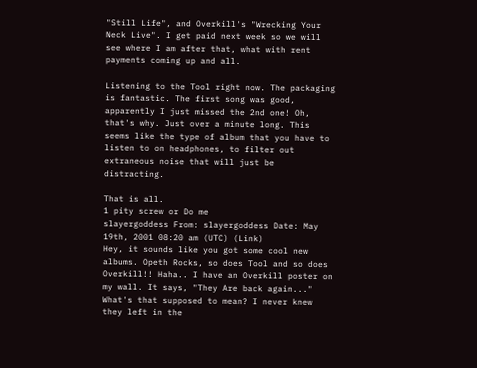"Still Life", and Overkill's "Wrecking Your Neck Live". I get paid next week so we will see where I am after that, what with rent payments coming up and all.

Listening to the Tool right now. The packaging is fantastic. The first song was good, apparently I just missed the 2nd one! Oh, that's why. Just over a minute long. This seems like the type of album that you have to listen to on headphones, to filter out extraneous noise that will just be distracting.

That is all.
1 pity screw or Do me
slayergoddess From: slayergoddess Date: May 19th, 2001 08:20 am (UTC) (Link)
Hey, it sounds like you got some cool new albums. Opeth Rocks, so does Tool and so does Overkill!! Haha.. I have an Overkill poster on my wall. It says, "They Are back again..." What's that supposed to mean? I never knew they left in the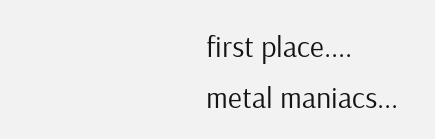first place.... metal maniacs...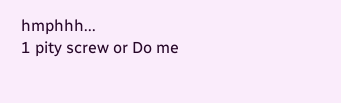hmphhh...
1 pity screw or Do me